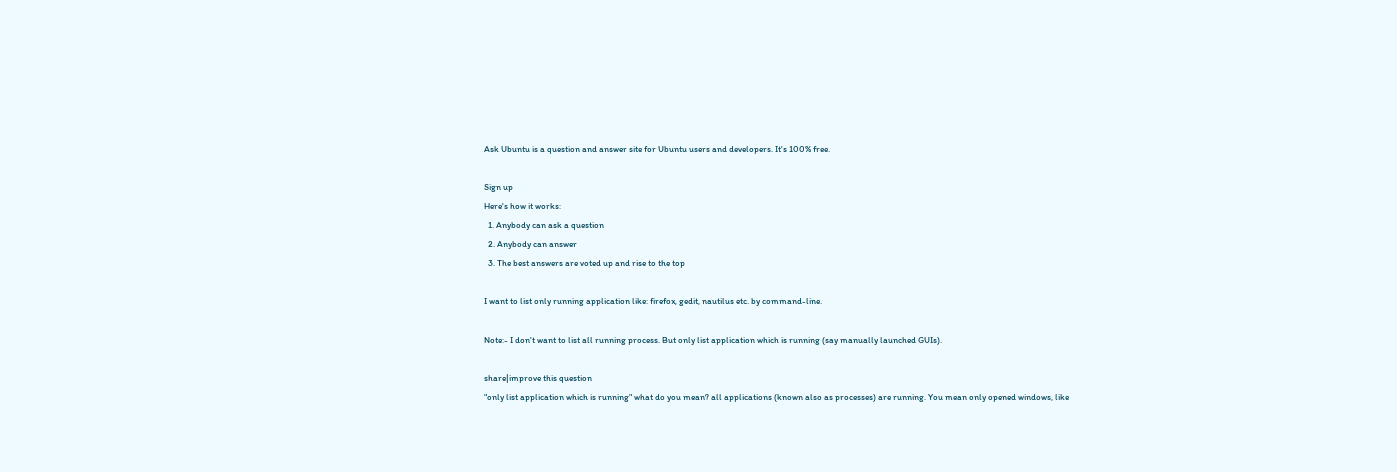Ask Ubuntu is a question and answer site for Ubuntu users and developers. It's 100% free.

Sign up
Here's how it works:
  1. Anybody can ask a question
  2. Anybody can answer
  3. The best answers are voted up and rise to the top

I want to list only running application like: firefox, gedit, nautilus etc. by command-line.

Note:- I don't want to list all running process. But only list application which is running (say manually launched GUIs).

share|improve this question
"only list application which is running" what do you mean? all applications (known also as processes) are running. You mean only opened windows, like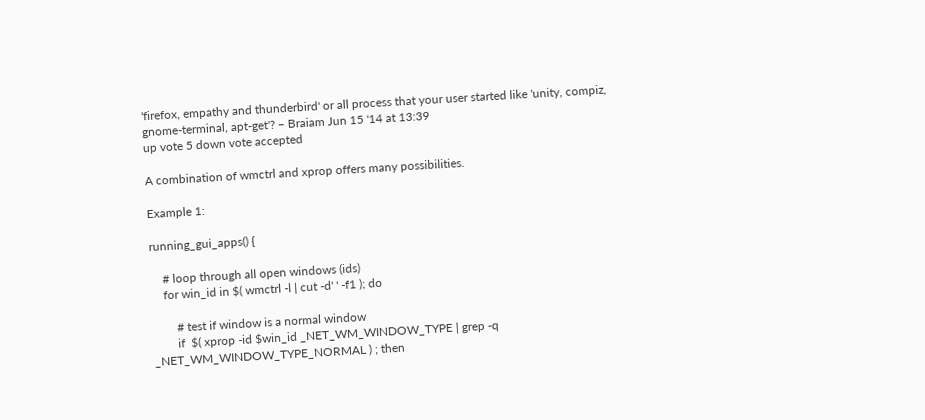'firefox, empathy and thunderbird' or all process that your user started like 'unity, compiz, gnome-terminal, apt-get'? – Braiam Jun 15 '14 at 13:39
up vote 5 down vote accepted

A combination of wmctrl and xprop offers many possibilities.

Example 1:

running_gui_apps() {

    # loop through all open windows (ids)
    for win_id in $( wmctrl -l | cut -d' ' -f1 ); do

        # test if window is a normal window
        if  $( xprop -id $win_id _NET_WM_WINDOW_TYPE | grep -q _NET_WM_WINDOW_TYPE_NORMAL ) ; then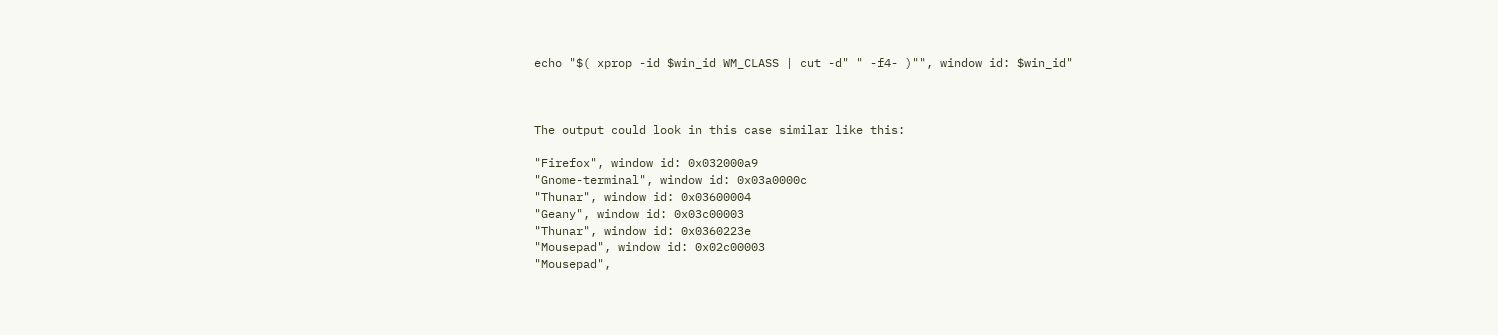echo "$( xprop -id $win_id WM_CLASS | cut -d" " -f4- )"", window id: $win_id"



The output could look in this case similar like this:

"Firefox", window id: 0x032000a9
"Gnome-terminal", window id: 0x03a0000c
"Thunar", window id: 0x03600004
"Geany", window id: 0x03c00003
"Thunar", window id: 0x0360223e
"Mousepad", window id: 0x02c00003
"Mousepad",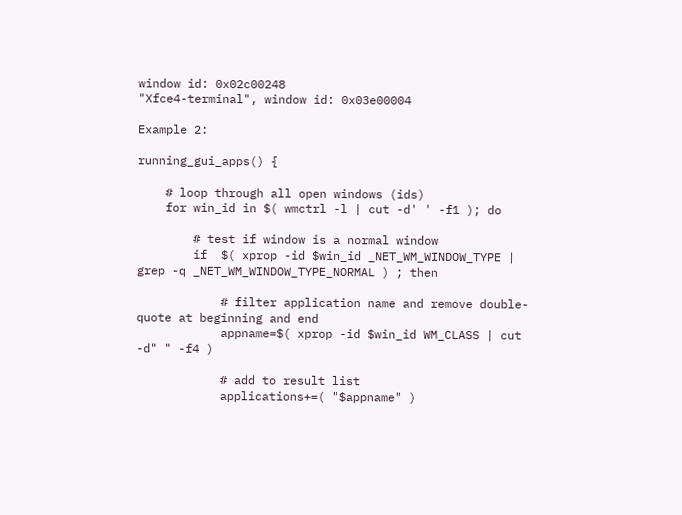window id: 0x02c00248
"Xfce4-terminal", window id: 0x03e00004

Example 2:

running_gui_apps() {

    # loop through all open windows (ids)
    for win_id in $( wmctrl -l | cut -d' ' -f1 ); do

        # test if window is a normal window
        if  $( xprop -id $win_id _NET_WM_WINDOW_TYPE | grep -q _NET_WM_WINDOW_TYPE_NORMAL ) ; then

            # filter application name and remove double-quote at beginning and end
            appname=$( xprop -id $win_id WM_CLASS | cut -d" " -f4 )

            # add to result list
            applications+=( "$appname" )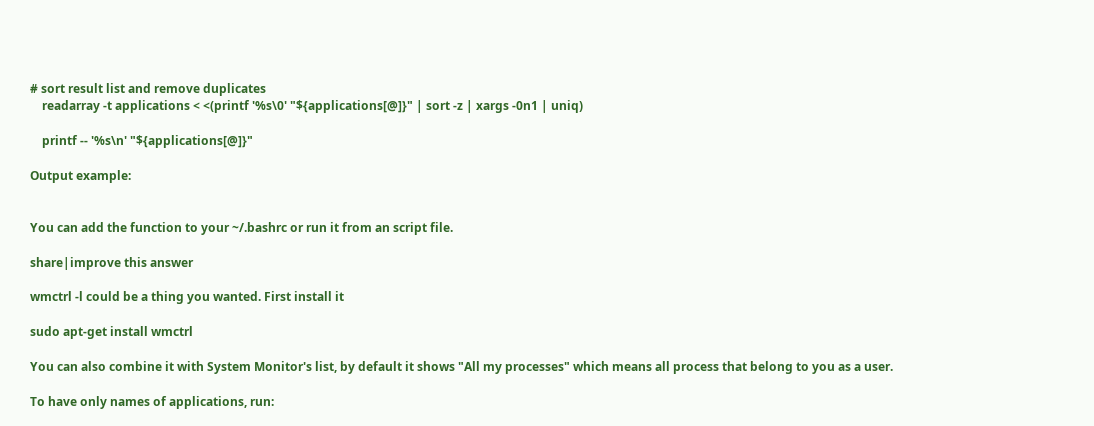# sort result list and remove duplicates
    readarray -t applications < <(printf '%s\0' "${applications[@]}" | sort -z | xargs -0n1 | uniq)

    printf -- '%s\n' "${applications[@]}"

Output example:


You can add the function to your ~/.bashrc or run it from an script file.

share|improve this answer

wmctrl -l could be a thing you wanted. First install it

sudo apt-get install wmctrl

You can also combine it with System Monitor's list, by default it shows "All my processes" which means all process that belong to you as a user.

To have only names of applications, run: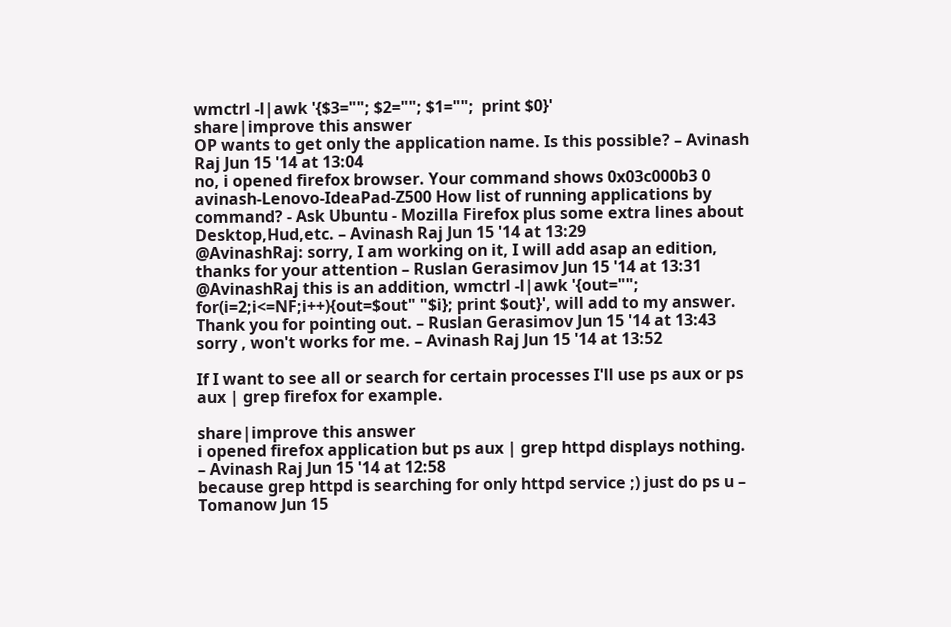wmctrl -l|awk '{$3=""; $2=""; $1="";  print $0}'
share|improve this answer
OP wants to get only the application name. Is this possible? – Avinash Raj Jun 15 '14 at 13:04
no, i opened firefox browser. Your command shows 0x03c000b3 0 avinash-Lenovo-IdeaPad-Z500 How list of running applications by command? - Ask Ubuntu - Mozilla Firefox plus some extra lines about Desktop,Hud,etc. – Avinash Raj Jun 15 '14 at 13:29
@AvinashRaj: sorry, I am working on it, I will add asap an edition, thanks for your attention – Ruslan Gerasimov Jun 15 '14 at 13:31
@AvinashRaj this is an addition, wmctrl -l|awk '{out=""; for(i=2;i<=NF;i++){out=$out" "$i}; print $out}', will add to my answer. Thank you for pointing out. – Ruslan Gerasimov Jun 15 '14 at 13:43
sorry , won't works for me. – Avinash Raj Jun 15 '14 at 13:52

If I want to see all or search for certain processes I'll use ps aux or ps aux | grep firefox for example.

share|improve this answer
i opened firefox application but ps aux | grep httpd displays nothing. – Avinash Raj Jun 15 '14 at 12:58
because grep httpd is searching for only httpd service ;) just do ps u – Tomanow Jun 15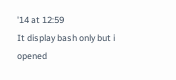'14 at 12:59
It display bash only but i opened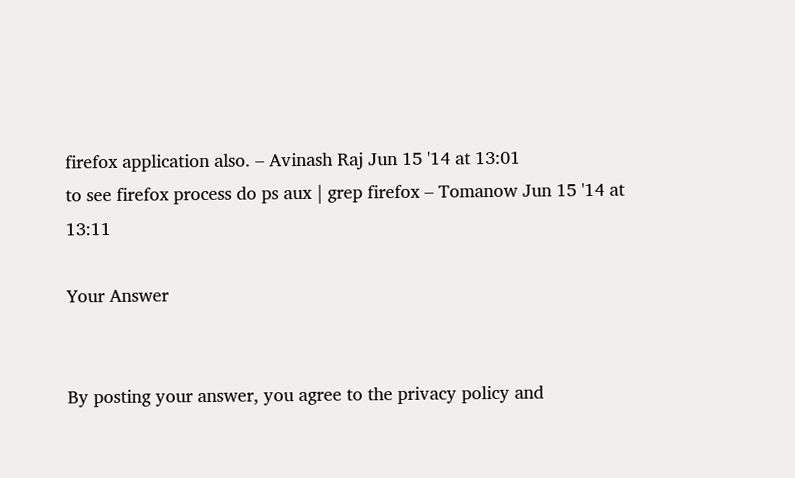firefox application also. – Avinash Raj Jun 15 '14 at 13:01
to see firefox process do ps aux | grep firefox – Tomanow Jun 15 '14 at 13:11

Your Answer


By posting your answer, you agree to the privacy policy and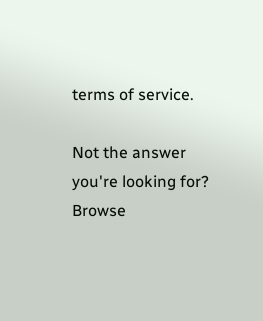terms of service.

Not the answer you're looking for? Browse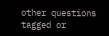other questions tagged or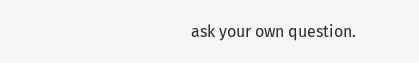ask your own question.